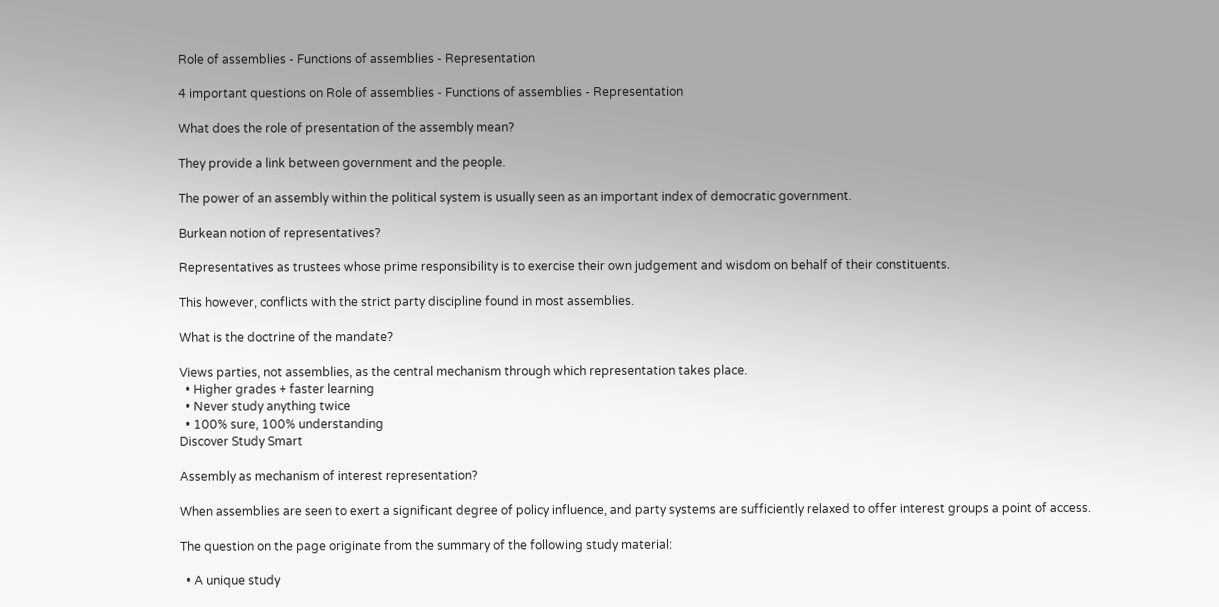Role of assemblies - Functions of assemblies - Representation

4 important questions on Role of assemblies - Functions of assemblies - Representation

What does the role of presentation of the assembly mean?

They provide a link between government and the people.

The power of an assembly within the political system is usually seen as an important index of democratic government.

Burkean notion of representatives?

Representatives as trustees whose prime responsibility is to exercise their own judgement and wisdom on behalf of their constituents.

This however, conflicts with the strict party discipline found in most assemblies.

What is the doctrine of the mandate?

Views parties, not assemblies, as the central mechanism through which representation takes place.
  • Higher grades + faster learning
  • Never study anything twice
  • 100% sure, 100% understanding
Discover Study Smart

Assembly as mechanism of interest representation?

When assemblies are seen to exert a significant degree of policy influence, and party systems are sufficiently relaxed to offer interest groups a point of access.

The question on the page originate from the summary of the following study material:

  • A unique study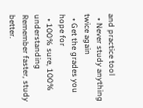and practice tool
  • Never study anything twice again
  • Get the grades you hope for
  • 100% sure, 100% understanding
Remember faster, study better.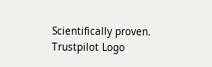Scientifically proven.
Trustpilot Logo